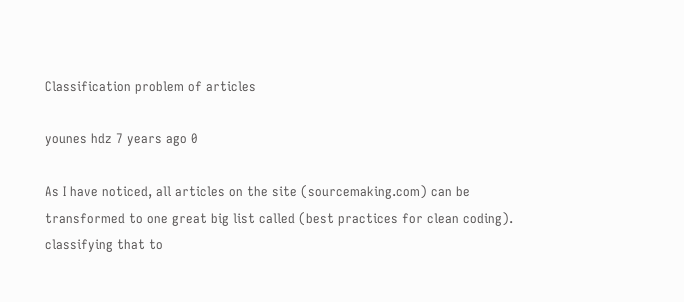Classification problem of articles

younes hdz 7 years ago 0

As I have noticed, all articles on the site (sourcemaking.com) can be transformed to one great big list called (best practices for clean coding). classifying that to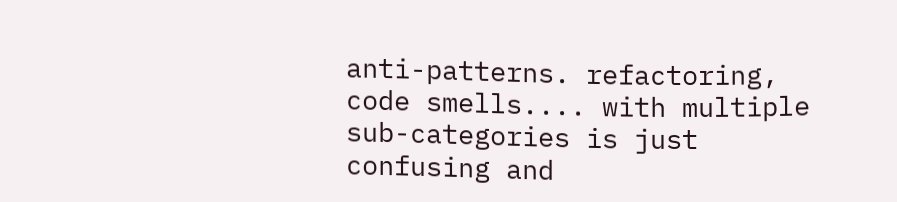anti-patterns. refactoring, code smells.... with multiple sub-categories is just confusing and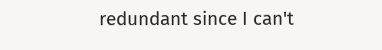redundant since I can't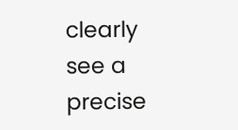clearly see a precise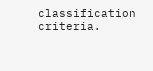classification criteria.